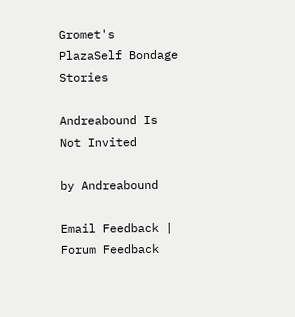Gromet's PlazaSelf Bondage Stories

Andreabound Is Not Invited

by Andreabound

Email Feedback | Forum Feedback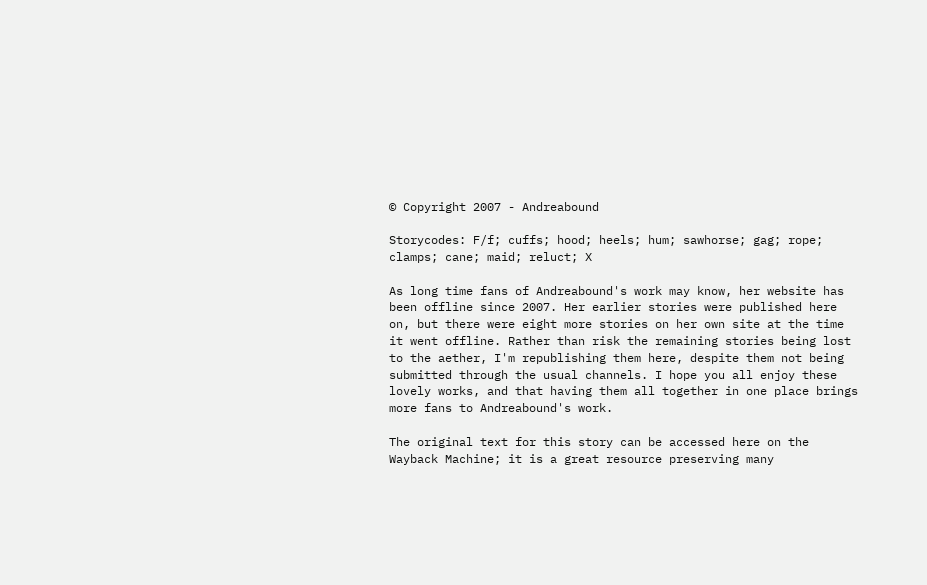© Copyright 2007 - Andreabound

Storycodes: F/f; cuffs; hood; heels; hum; sawhorse; gag; rope; clamps; cane; maid; reluct; X

As long time fans of Andreabound's work may know, her website has been offline since 2007. Her earlier stories were published here on, but there were eight more stories on her own site at the time it went offline. Rather than risk the remaining stories being lost to the aether, I'm republishing them here, despite them not being submitted through the usual channels. I hope you all enjoy these lovely works, and that having them all together in one place brings more fans to Andreabound's work.

The original text for this story can be accessed here on the Wayback Machine; it is a great resource preserving many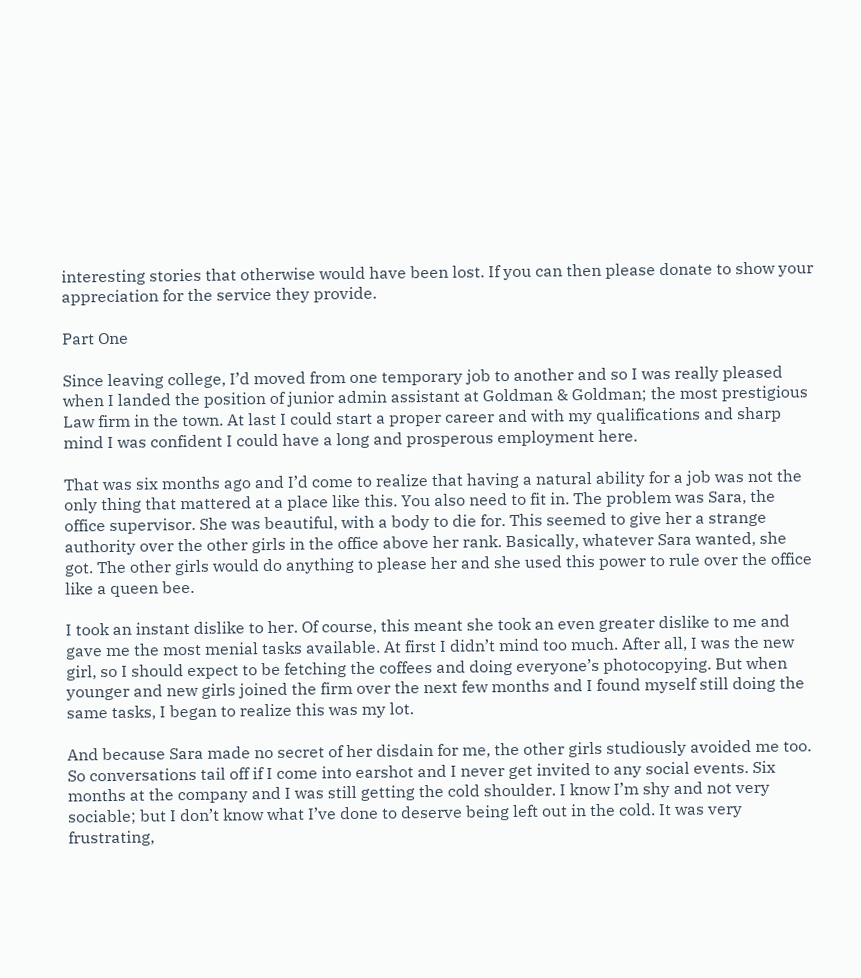interesting stories that otherwise would have been lost. If you can then please donate to show your appreciation for the service they provide.

Part One

Since leaving college, I’d moved from one temporary job to another and so I was really pleased when I landed the position of junior admin assistant at Goldman & Goldman; the most prestigious Law firm in the town. At last I could start a proper career and with my qualifications and sharp mind I was confident I could have a long and prosperous employment here.

That was six months ago and I’d come to realize that having a natural ability for a job was not the only thing that mattered at a place like this. You also need to fit in. The problem was Sara, the office supervisor. She was beautiful, with a body to die for. This seemed to give her a strange authority over the other girls in the office above her rank. Basically, whatever Sara wanted, she got. The other girls would do anything to please her and she used this power to rule over the office like a queen bee.

I took an instant dislike to her. Of course, this meant she took an even greater dislike to me and gave me the most menial tasks available. At first I didn’t mind too much. After all, I was the new girl, so I should expect to be fetching the coffees and doing everyone’s photocopying. But when younger and new girls joined the firm over the next few months and I found myself still doing the same tasks, I began to realize this was my lot.

And because Sara made no secret of her disdain for me, the other girls studiously avoided me too. So conversations tail off if I come into earshot and I never get invited to any social events. Six months at the company and I was still getting the cold shoulder. I know I’m shy and not very sociable; but I don’t know what I’ve done to deserve being left out in the cold. It was very frustrating,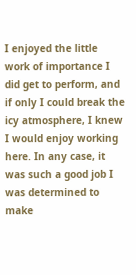I enjoyed the little work of importance I did get to perform, and if only I could break the icy atmosphere, I knew I would enjoy working here. In any case, it was such a good job I was determined to make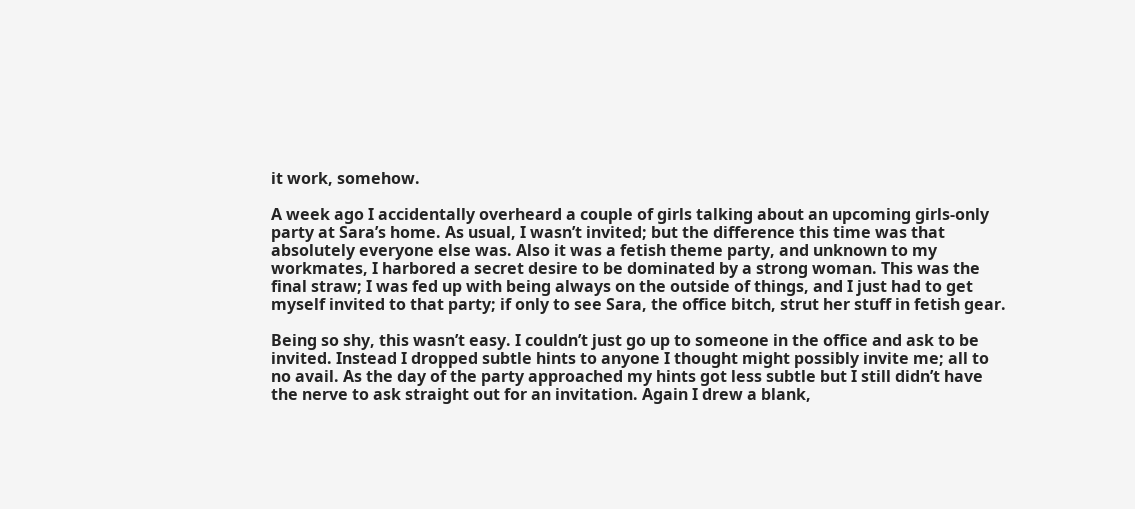it work, somehow.

A week ago I accidentally overheard a couple of girls talking about an upcoming girls-only party at Sara’s home. As usual, I wasn’t invited; but the difference this time was that absolutely everyone else was. Also it was a fetish theme party, and unknown to my workmates, I harbored a secret desire to be dominated by a strong woman. This was the final straw; I was fed up with being always on the outside of things, and I just had to get myself invited to that party; if only to see Sara, the office bitch, strut her stuff in fetish gear.

Being so shy, this wasn’t easy. I couldn’t just go up to someone in the office and ask to be invited. Instead I dropped subtle hints to anyone I thought might possibly invite me; all to no avail. As the day of the party approached my hints got less subtle but I still didn’t have the nerve to ask straight out for an invitation. Again I drew a blank,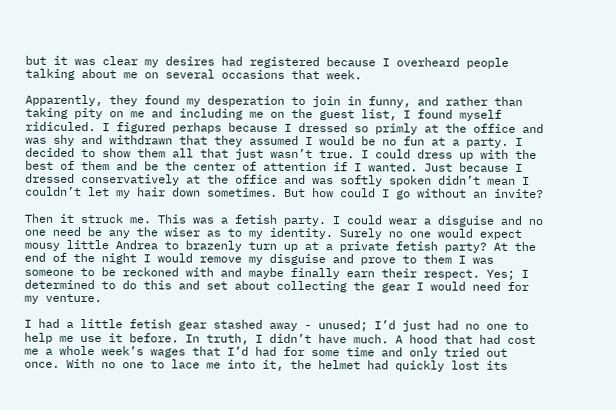but it was clear my desires had registered because I overheard people talking about me on several occasions that week.

Apparently, they found my desperation to join in funny, and rather than taking pity on me and including me on the guest list, I found myself ridiculed. I figured perhaps because I dressed so primly at the office and was shy and withdrawn that they assumed I would be no fun at a party. I decided to show them all that just wasn’t true. I could dress up with the best of them and be the center of attention if I wanted. Just because I dressed conservatively at the office and was softly spoken didn’t mean I couldn’t let my hair down sometimes. But how could I go without an invite?

Then it struck me. This was a fetish party. I could wear a disguise and no one need be any the wiser as to my identity. Surely no one would expect mousy little Andrea to brazenly turn up at a private fetish party? At the end of the night I would remove my disguise and prove to them I was someone to be reckoned with and maybe finally earn their respect. Yes; I determined to do this and set about collecting the gear I would need for my venture.

I had a little fetish gear stashed away - unused; I’d just had no one to help me use it before. In truth, I didn’t have much. A hood that had cost me a whole week’s wages that I’d had for some time and only tried out once. With no one to lace me into it, the helmet had quickly lost its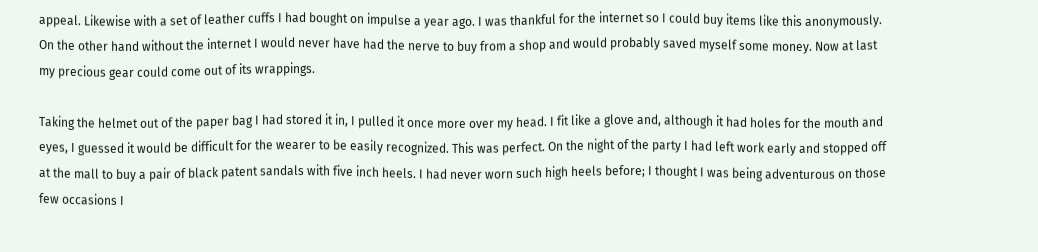appeal. Likewise with a set of leather cuffs I had bought on impulse a year ago. I was thankful for the internet so I could buy items like this anonymously. On the other hand without the internet I would never have had the nerve to buy from a shop and would probably saved myself some money. Now at last my precious gear could come out of its wrappings.

Taking the helmet out of the paper bag I had stored it in, I pulled it once more over my head. I fit like a glove and, although it had holes for the mouth and eyes, I guessed it would be difficult for the wearer to be easily recognized. This was perfect. On the night of the party I had left work early and stopped off at the mall to buy a pair of black patent sandals with five inch heels. I had never worn such high heels before; I thought I was being adventurous on those few occasions I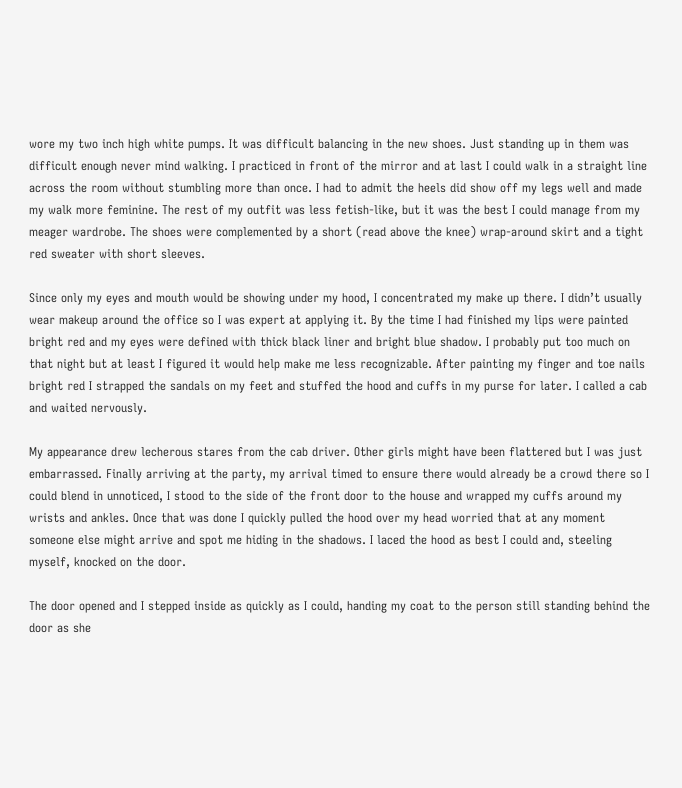wore my two inch high white pumps. It was difficult balancing in the new shoes. Just standing up in them was difficult enough never mind walking. I practiced in front of the mirror and at last I could walk in a straight line across the room without stumbling more than once. I had to admit the heels did show off my legs well and made my walk more feminine. The rest of my outfit was less fetish-like, but it was the best I could manage from my meager wardrobe. The shoes were complemented by a short (read above the knee) wrap-around skirt and a tight red sweater with short sleeves.

Since only my eyes and mouth would be showing under my hood, I concentrated my make up there. I didn’t usually wear makeup around the office so I was expert at applying it. By the time I had finished my lips were painted bright red and my eyes were defined with thick black liner and bright blue shadow. I probably put too much on that night but at least I figured it would help make me less recognizable. After painting my finger and toe nails bright red I strapped the sandals on my feet and stuffed the hood and cuffs in my purse for later. I called a cab and waited nervously.

My appearance drew lecherous stares from the cab driver. Other girls might have been flattered but I was just embarrassed. Finally arriving at the party, my arrival timed to ensure there would already be a crowd there so I could blend in unnoticed, I stood to the side of the front door to the house and wrapped my cuffs around my wrists and ankles. Once that was done I quickly pulled the hood over my head worried that at any moment someone else might arrive and spot me hiding in the shadows. I laced the hood as best I could and, steeling myself, knocked on the door.

The door opened and I stepped inside as quickly as I could, handing my coat to the person still standing behind the door as she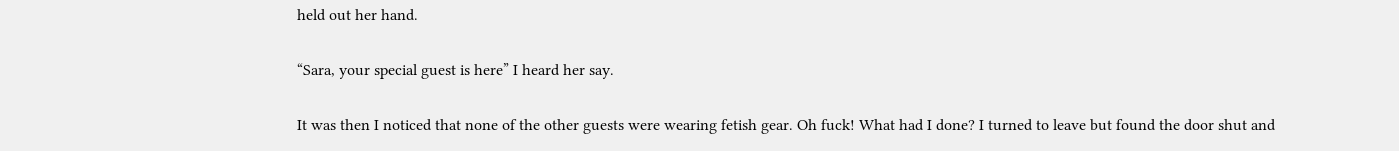held out her hand.

“Sara, your special guest is here” I heard her say.

It was then I noticed that none of the other guests were wearing fetish gear. Oh fuck! What had I done? I turned to leave but found the door shut and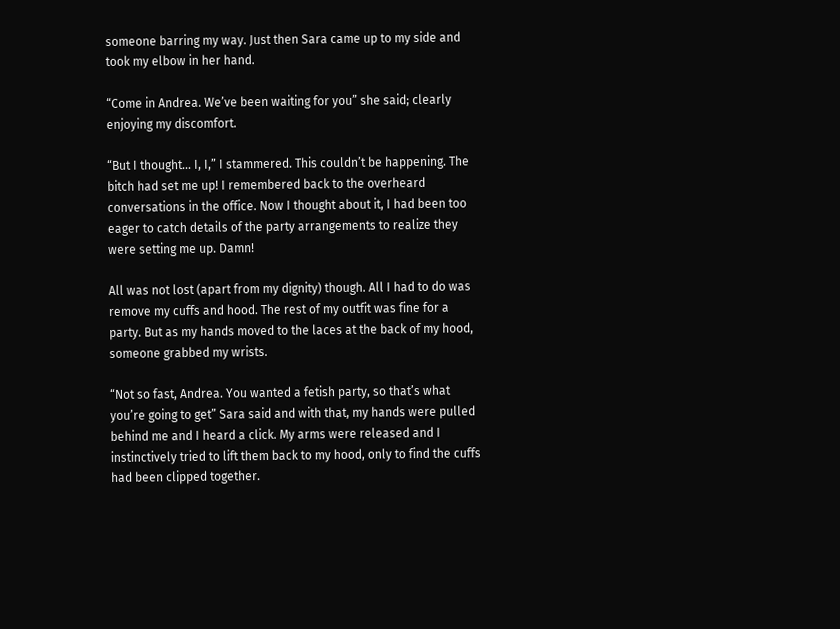someone barring my way. Just then Sara came up to my side and took my elbow in her hand.

“Come in Andrea. We’ve been waiting for you” she said; clearly enjoying my discomfort.

“But I thought… I, I,” I stammered. This couldn’t be happening. The bitch had set me up! I remembered back to the overheard conversations in the office. Now I thought about it, I had been too eager to catch details of the party arrangements to realize they were setting me up. Damn!

All was not lost (apart from my dignity) though. All I had to do was remove my cuffs and hood. The rest of my outfit was fine for a party. But as my hands moved to the laces at the back of my hood, someone grabbed my wrists.

“Not so fast, Andrea. You wanted a fetish party, so that’s what you’re going to get” Sara said and with that, my hands were pulled behind me and I heard a click. My arms were released and I instinctively tried to lift them back to my hood, only to find the cuffs had been clipped together.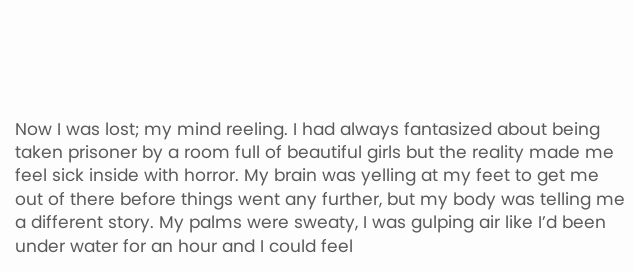Now I was lost; my mind reeling. I had always fantasized about being taken prisoner by a room full of beautiful girls but the reality made me feel sick inside with horror. My brain was yelling at my feet to get me out of there before things went any further, but my body was telling me a different story. My palms were sweaty, I was gulping air like I’d been under water for an hour and I could feel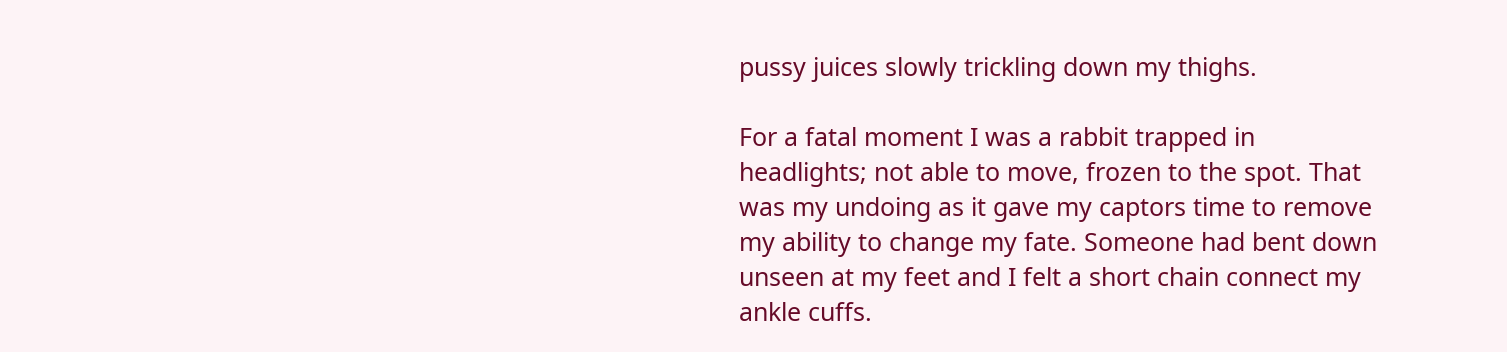pussy juices slowly trickling down my thighs.

For a fatal moment I was a rabbit trapped in headlights; not able to move, frozen to the spot. That was my undoing as it gave my captors time to remove my ability to change my fate. Someone had bent down unseen at my feet and I felt a short chain connect my ankle cuffs.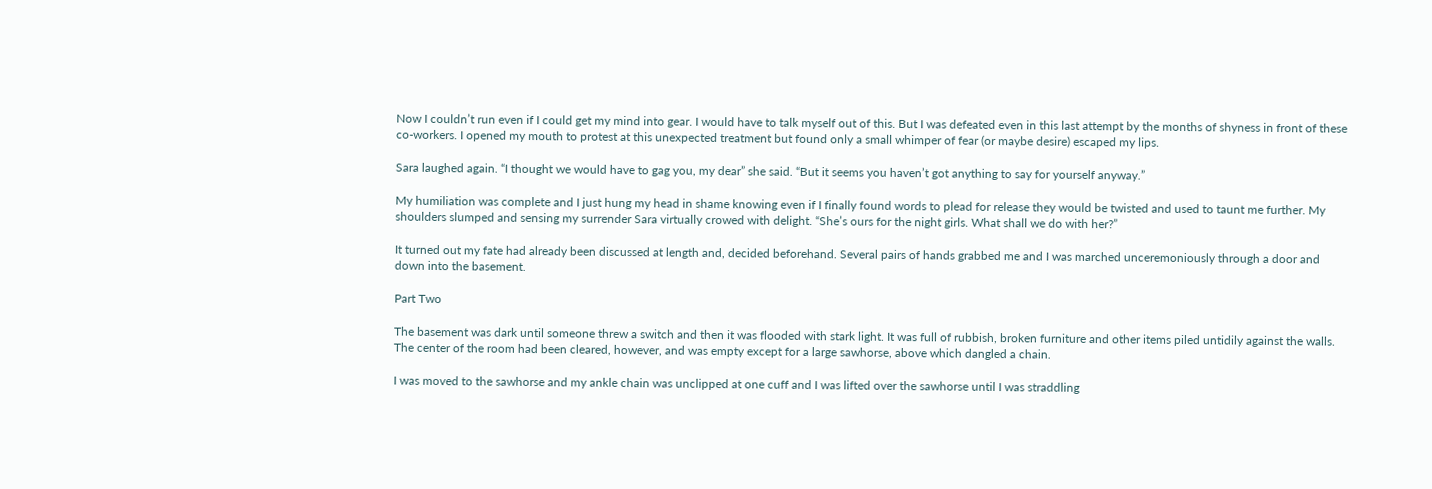Now I couldn’t run even if I could get my mind into gear. I would have to talk myself out of this. But I was defeated even in this last attempt by the months of shyness in front of these co-workers. I opened my mouth to protest at this unexpected treatment but found only a small whimper of fear (or maybe desire) escaped my lips.

Sara laughed again. “I thought we would have to gag you, my dear” she said. “But it seems you haven’t got anything to say for yourself anyway.”

My humiliation was complete and I just hung my head in shame knowing even if I finally found words to plead for release they would be twisted and used to taunt me further. My shoulders slumped and sensing my surrender Sara virtually crowed with delight. “She’s ours for the night girls. What shall we do with her?”

It turned out my fate had already been discussed at length and, decided beforehand. Several pairs of hands grabbed me and I was marched unceremoniously through a door and down into the basement.

Part Two

The basement was dark until someone threw a switch and then it was flooded with stark light. It was full of rubbish, broken furniture and other items piled untidily against the walls. The center of the room had been cleared, however, and was empty except for a large sawhorse, above which dangled a chain.

I was moved to the sawhorse and my ankle chain was unclipped at one cuff and I was lifted over the sawhorse until I was straddling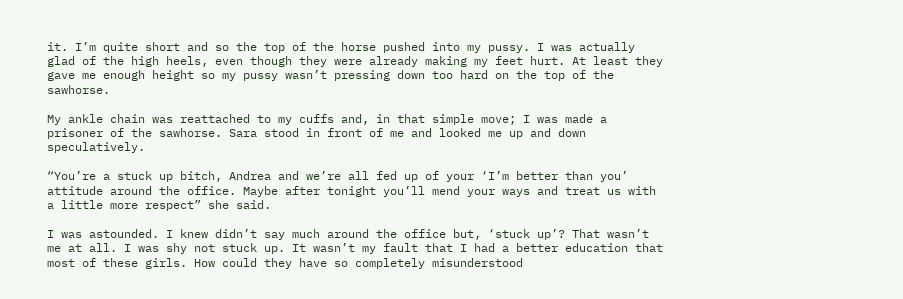it. I’m quite short and so the top of the horse pushed into my pussy. I was actually glad of the high heels, even though they were already making my feet hurt. At least they gave me enough height so my pussy wasn’t pressing down too hard on the top of the sawhorse.

My ankle chain was reattached to my cuffs and, in that simple move; I was made a prisoner of the sawhorse. Sara stood in front of me and looked me up and down speculatively.

“You’re a stuck up bitch, Andrea and we’re all fed up of your ‘I’m better than you’ attitude around the office. Maybe after tonight you’ll mend your ways and treat us with a little more respect” she said.

I was astounded. I knew didn’t say much around the office but, ‘stuck up’? That wasn’t me at all. I was shy not stuck up. It wasn’t my fault that I had a better education that most of these girls. How could they have so completely misunderstood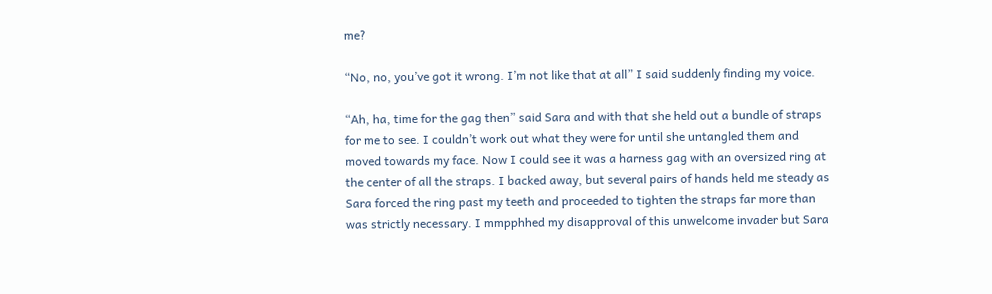me?

“No, no, you’ve got it wrong. I’m not like that at all” I said suddenly finding my voice.

“Ah, ha, time for the gag then” said Sara and with that she held out a bundle of straps for me to see. I couldn’t work out what they were for until she untangled them and moved towards my face. Now I could see it was a harness gag with an oversized ring at the center of all the straps. I backed away, but several pairs of hands held me steady as Sara forced the ring past my teeth and proceeded to tighten the straps far more than was strictly necessary. I mmpphhed my disapproval of this unwelcome invader but Sara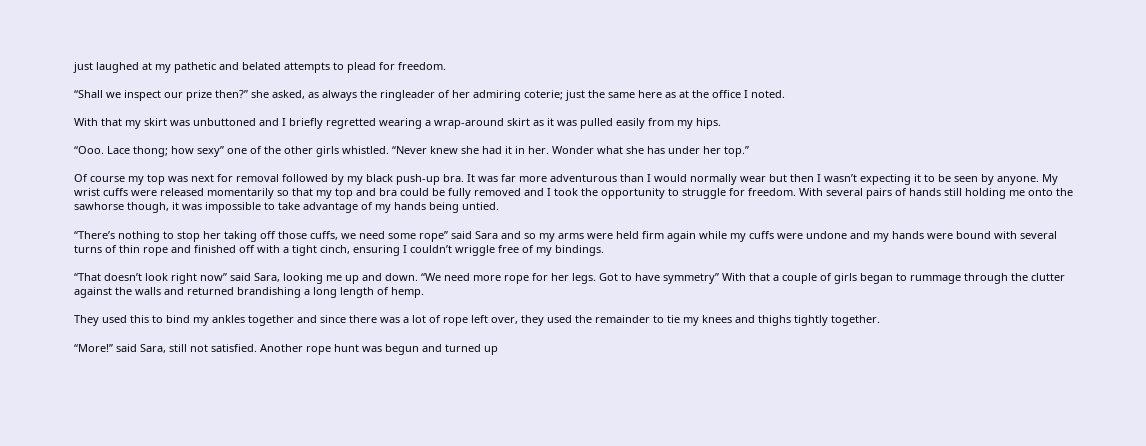just laughed at my pathetic and belated attempts to plead for freedom.

“Shall we inspect our prize then?” she asked, as always the ringleader of her admiring coterie; just the same here as at the office I noted.

With that my skirt was unbuttoned and I briefly regretted wearing a wrap-around skirt as it was pulled easily from my hips.

“Ooo. Lace thong; how sexy” one of the other girls whistled. “Never knew she had it in her. Wonder what she has under her top.”

Of course my top was next for removal followed by my black push-up bra. It was far more adventurous than I would normally wear but then I wasn’t expecting it to be seen by anyone. My wrist cuffs were released momentarily so that my top and bra could be fully removed and I took the opportunity to struggle for freedom. With several pairs of hands still holding me onto the sawhorse though, it was impossible to take advantage of my hands being untied.

“There’s nothing to stop her taking off those cuffs, we need some rope” said Sara and so my arms were held firm again while my cuffs were undone and my hands were bound with several turns of thin rope and finished off with a tight cinch, ensuring I couldn’t wriggle free of my bindings.

“That doesn’t look right now” said Sara, looking me up and down. “We need more rope for her legs. Got to have symmetry” With that a couple of girls began to rummage through the clutter against the walls and returned brandishing a long length of hemp.

They used this to bind my ankles together and since there was a lot of rope left over, they used the remainder to tie my knees and thighs tightly together.

“More!” said Sara, still not satisfied. Another rope hunt was begun and turned up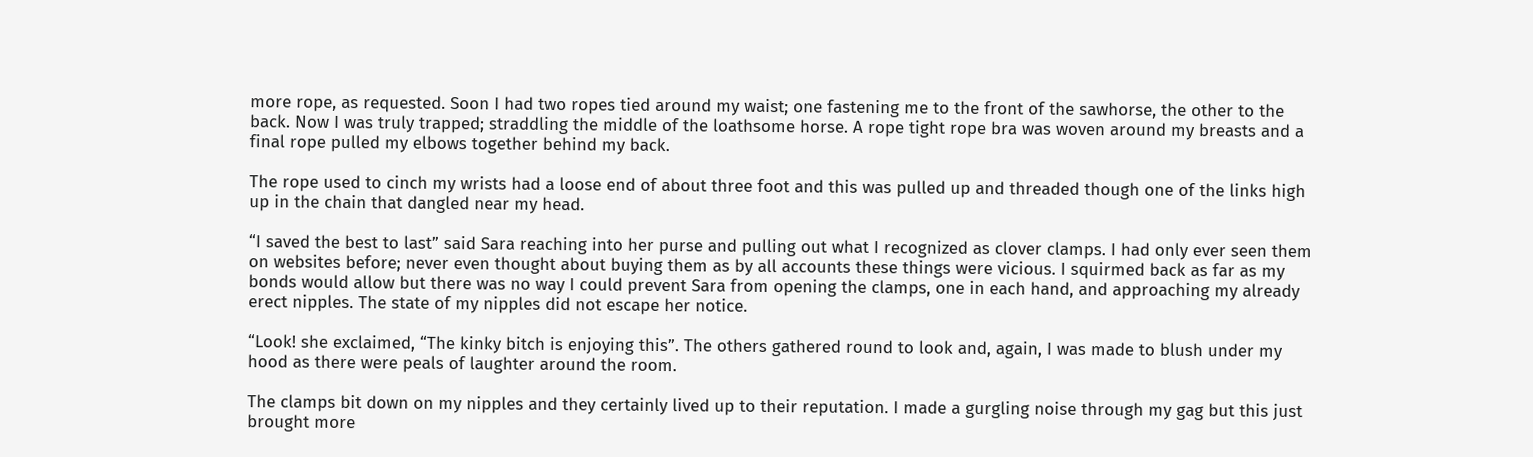more rope, as requested. Soon I had two ropes tied around my waist; one fastening me to the front of the sawhorse, the other to the back. Now I was truly trapped; straddling the middle of the loathsome horse. A rope tight rope bra was woven around my breasts and a final rope pulled my elbows together behind my back.

The rope used to cinch my wrists had a loose end of about three foot and this was pulled up and threaded though one of the links high up in the chain that dangled near my head.

“I saved the best to last” said Sara reaching into her purse and pulling out what I recognized as clover clamps. I had only ever seen them on websites before; never even thought about buying them as by all accounts these things were vicious. I squirmed back as far as my bonds would allow but there was no way I could prevent Sara from opening the clamps, one in each hand, and approaching my already erect nipples. The state of my nipples did not escape her notice.

“Look! she exclaimed, “The kinky bitch is enjoying this”. The others gathered round to look and, again, I was made to blush under my hood as there were peals of laughter around the room.

The clamps bit down on my nipples and they certainly lived up to their reputation. I made a gurgling noise through my gag but this just brought more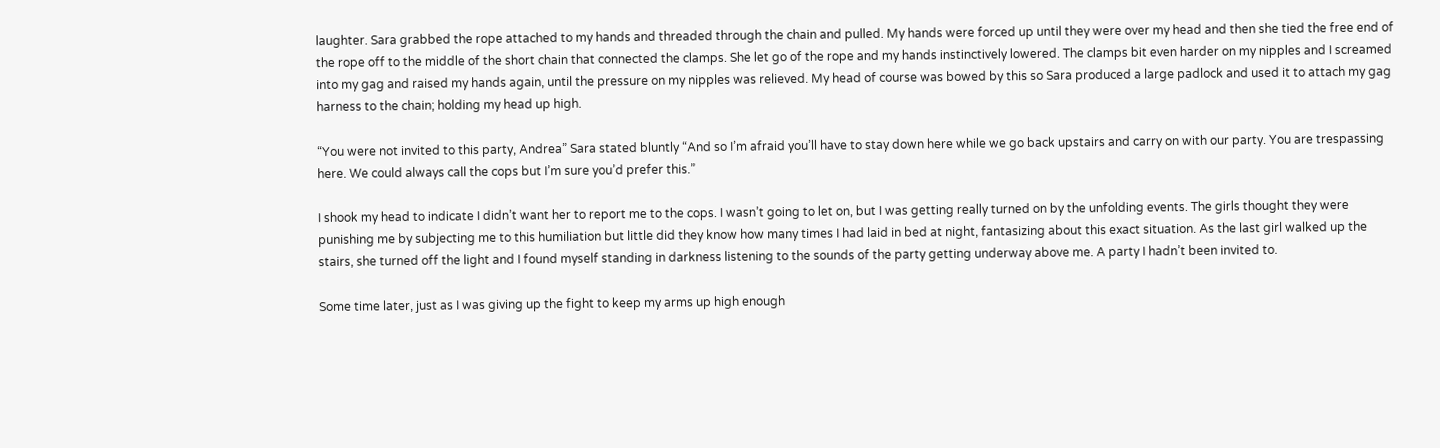laughter. Sara grabbed the rope attached to my hands and threaded through the chain and pulled. My hands were forced up until they were over my head and then she tied the free end of the rope off to the middle of the short chain that connected the clamps. She let go of the rope and my hands instinctively lowered. The clamps bit even harder on my nipples and I screamed into my gag and raised my hands again, until the pressure on my nipples was relieved. My head of course was bowed by this so Sara produced a large padlock and used it to attach my gag harness to the chain; holding my head up high.

“You were not invited to this party, Andrea” Sara stated bluntly “And so I’m afraid you’ll have to stay down here while we go back upstairs and carry on with our party. You are trespassing here. We could always call the cops but I’m sure you’d prefer this.”

I shook my head to indicate I didn’t want her to report me to the cops. I wasn’t going to let on, but I was getting really turned on by the unfolding events. The girls thought they were punishing me by subjecting me to this humiliation but little did they know how many times I had laid in bed at night, fantasizing about this exact situation. As the last girl walked up the stairs, she turned off the light and I found myself standing in darkness listening to the sounds of the party getting underway above me. A party I hadn’t been invited to.

Some time later, just as I was giving up the fight to keep my arms up high enough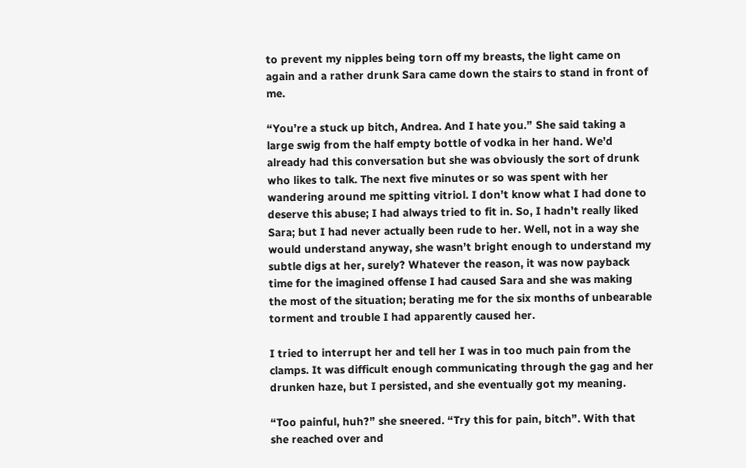to prevent my nipples being torn off my breasts, the light came on again and a rather drunk Sara came down the stairs to stand in front of me.

“You’re a stuck up bitch, Andrea. And I hate you.” She said taking a large swig from the half empty bottle of vodka in her hand. We’d already had this conversation but she was obviously the sort of drunk who likes to talk. The next five minutes or so was spent with her wandering around me spitting vitriol. I don’t know what I had done to deserve this abuse; I had always tried to fit in. So, I hadn’t really liked Sara; but I had never actually been rude to her. Well, not in a way she would understand anyway, she wasn’t bright enough to understand my subtle digs at her, surely? Whatever the reason, it was now payback time for the imagined offense I had caused Sara and she was making the most of the situation; berating me for the six months of unbearable torment and trouble I had apparently caused her.

I tried to interrupt her and tell her I was in too much pain from the clamps. It was difficult enough communicating through the gag and her drunken haze, but I persisted, and she eventually got my meaning.

“Too painful, huh?” she sneered. “Try this for pain, bitch”. With that she reached over and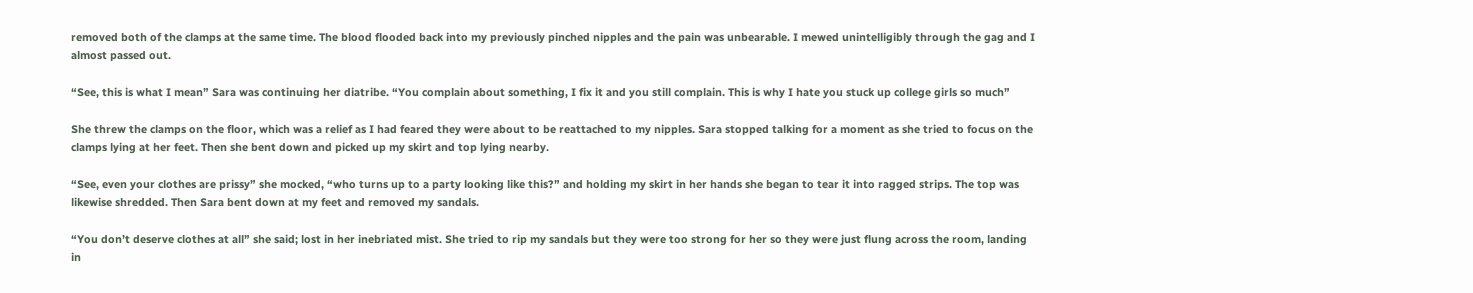removed both of the clamps at the same time. The blood flooded back into my previously pinched nipples and the pain was unbearable. I mewed unintelligibly through the gag and I almost passed out.

“See, this is what I mean” Sara was continuing her diatribe. “You complain about something, I fix it and you still complain. This is why I hate you stuck up college girls so much”

She threw the clamps on the floor, which was a relief as I had feared they were about to be reattached to my nipples. Sara stopped talking for a moment as she tried to focus on the clamps lying at her feet. Then she bent down and picked up my skirt and top lying nearby.

“See, even your clothes are prissy” she mocked, “who turns up to a party looking like this?” and holding my skirt in her hands she began to tear it into ragged strips. The top was likewise shredded. Then Sara bent down at my feet and removed my sandals.

“You don’t deserve clothes at all” she said; lost in her inebriated mist. She tried to rip my sandals but they were too strong for her so they were just flung across the room, landing in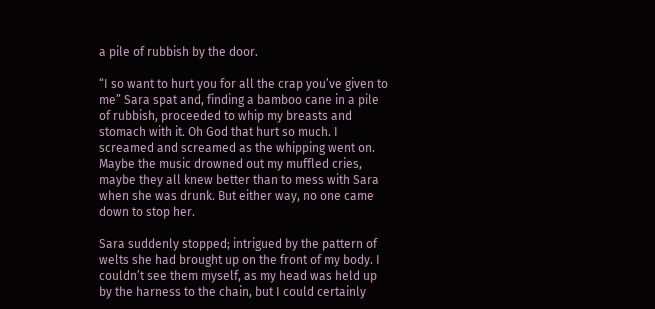a pile of rubbish by the door.

“I so want to hurt you for all the crap you’ve given to me” Sara spat and, finding a bamboo cane in a pile of rubbish, proceeded to whip my breasts and stomach with it. Oh God that hurt so much. I screamed and screamed as the whipping went on. Maybe the music drowned out my muffled cries, maybe they all knew better than to mess with Sara when she was drunk. But either way, no one came down to stop her.

Sara suddenly stopped; intrigued by the pattern of welts she had brought up on the front of my body. I couldn’t see them myself, as my head was held up by the harness to the chain, but I could certainly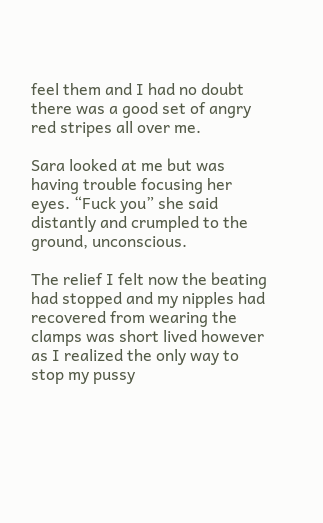feel them and I had no doubt there was a good set of angry red stripes all over me.

Sara looked at me but was having trouble focusing her eyes. “Fuck you” she said distantly and crumpled to the ground, unconscious.

The relief I felt now the beating had stopped and my nipples had recovered from wearing the clamps was short lived however as I realized the only way to stop my pussy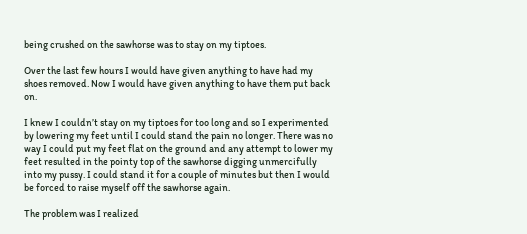being crushed on the sawhorse was to stay on my tiptoes.

Over the last few hours I would have given anything to have had my shoes removed. Now I would have given anything to have them put back on.

I knew I couldn’t stay on my tiptoes for too long and so I experimented by lowering my feet until I could stand the pain no longer. There was no way I could put my feet flat on the ground and any attempt to lower my feet resulted in the pointy top of the sawhorse digging unmercifully into my pussy. I could stand it for a couple of minutes but then I would be forced to raise myself off the sawhorse again.

The problem was I realized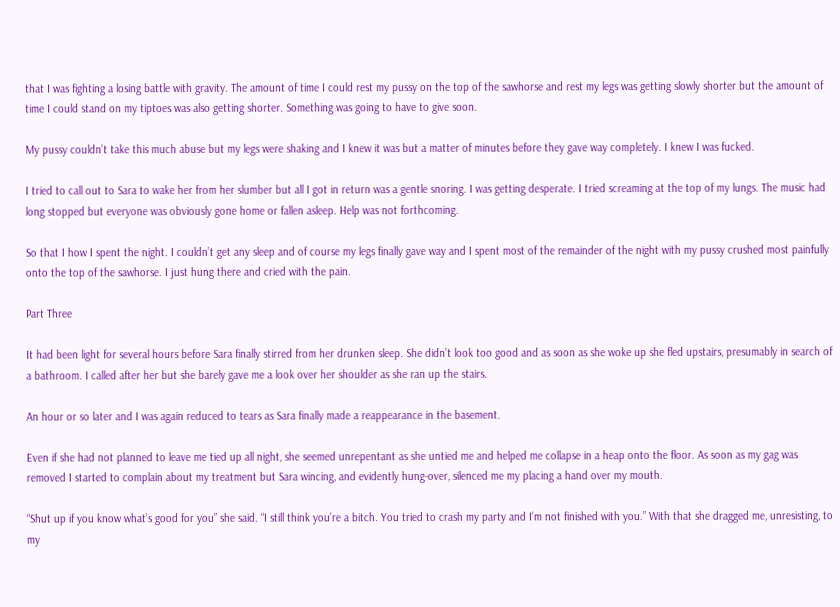that I was fighting a losing battle with gravity. The amount of time I could rest my pussy on the top of the sawhorse and rest my legs was getting slowly shorter but the amount of time I could stand on my tiptoes was also getting shorter. Something was going to have to give soon.

My pussy couldn’t take this much abuse but my legs were shaking and I knew it was but a matter of minutes before they gave way completely. I knew I was fucked.

I tried to call out to Sara to wake her from her slumber but all I got in return was a gentle snoring. I was getting desperate. I tried screaming at the top of my lungs. The music had long stopped but everyone was obviously gone home or fallen asleep. Help was not forthcoming.

So that I how I spent the night. I couldn’t get any sleep and of course my legs finally gave way and I spent most of the remainder of the night with my pussy crushed most painfully onto the top of the sawhorse. I just hung there and cried with the pain.

Part Three

It had been light for several hours before Sara finally stirred from her drunken sleep. She didn’t look too good and as soon as she woke up she fled upstairs, presumably in search of a bathroom. I called after her but she barely gave me a look over her shoulder as she ran up the stairs.

An hour or so later and I was again reduced to tears as Sara finally made a reappearance in the basement.

Even if she had not planned to leave me tied up all night, she seemed unrepentant as she untied me and helped me collapse in a heap onto the floor. As soon as my gag was removed I started to complain about my treatment but Sara wincing, and evidently hung-over, silenced me my placing a hand over my mouth.

“Shut up if you know what’s good for you” she said. “I still think you’re a bitch. You tried to crash my party and I’m not finished with you.” With that she dragged me, unresisting, to my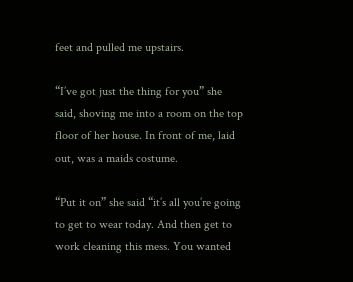feet and pulled me upstairs.

“I’ve got just the thing for you” she said, shoving me into a room on the top floor of her house. In front of me, laid out, was a maids costume.

“Put it on” she said “it’s all you’re going to get to wear today. And then get to work cleaning this mess. You wanted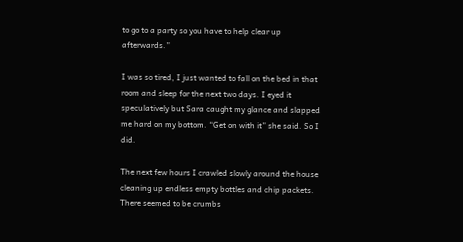to go to a party so you have to help clear up afterwards.”

I was so tired, I just wanted to fall on the bed in that room and sleep for the next two days. I eyed it speculatively but Sara caught my glance and slapped me hard on my bottom. “Get on with it” she said. So I did.

The next few hours I crawled slowly around the house cleaning up endless empty bottles and chip packets. There seemed to be crumbs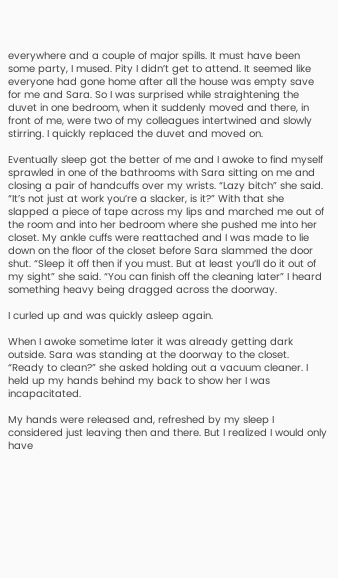everywhere and a couple of major spills. It must have been some party, I mused. Pity I didn’t get to attend. It seemed like everyone had gone home after all the house was empty save for me and Sara. So I was surprised while straightening the duvet in one bedroom, when it suddenly moved and there, in front of me, were two of my colleagues intertwined and slowly stirring. I quickly replaced the duvet and moved on.

Eventually sleep got the better of me and I awoke to find myself sprawled in one of the bathrooms with Sara sitting on me and closing a pair of handcuffs over my wrists. “Lazy bitch” she said. “It’s not just at work you’re a slacker, is it?” With that she slapped a piece of tape across my lips and marched me out of the room and into her bedroom where she pushed me into her closet. My ankle cuffs were reattached and I was made to lie down on the floor of the closet before Sara slammed the door shut. “Sleep it off then if you must. But at least you’ll do it out of my sight” she said. “You can finish off the cleaning later” I heard something heavy being dragged across the doorway.

I curled up and was quickly asleep again.

When I awoke sometime later it was already getting dark outside. Sara was standing at the doorway to the closet. “Ready to clean?” she asked holding out a vacuum cleaner. I held up my hands behind my back to show her I was incapacitated.

My hands were released and, refreshed by my sleep I considered just leaving then and there. But I realized I would only have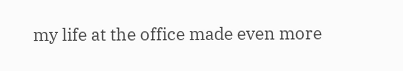my life at the office made even more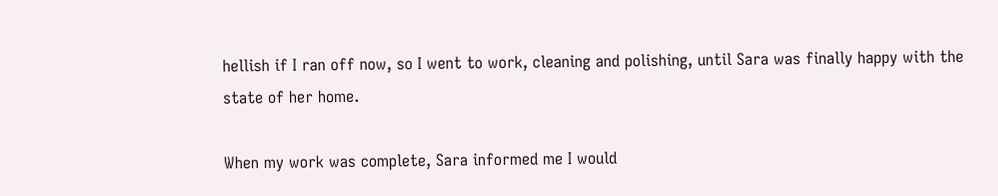hellish if I ran off now, so I went to work, cleaning and polishing, until Sara was finally happy with the state of her home.

When my work was complete, Sara informed me I would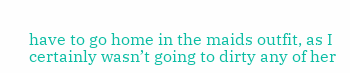have to go home in the maids outfit, as I certainly wasn’t going to dirty any of her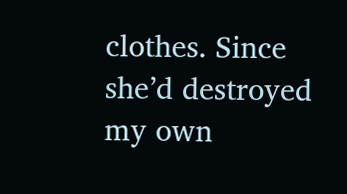clothes. Since she’d destroyed my own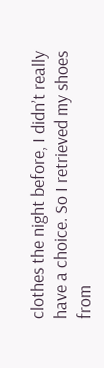clothes the night before, I didn’t really have a choice. So I retrieved my shoes from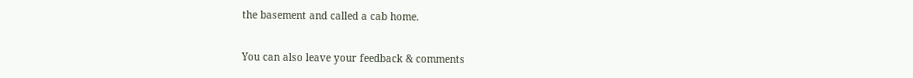the basement and called a cab home.


You can also leave your feedback & comments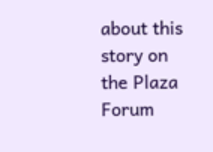about this story on the Plaza Forum